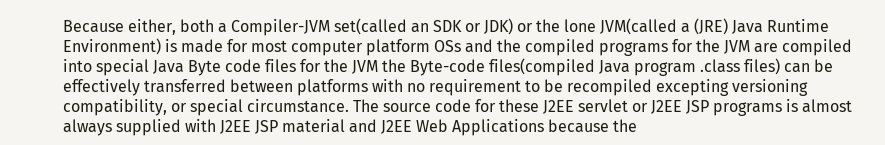Because either, both a Compiler-JVM set(called an SDK or JDK) or the lone JVM(called a (JRE) Java Runtime Environment) is made for most computer platform OSs and the compiled programs for the JVM are compiled into special Java Byte code files for the JVM the Byte-code files(compiled Java program .class files) can be effectively transferred between platforms with no requirement to be recompiled excepting versioning compatibility, or special circumstance. The source code for these J2EE servlet or J2EE JSP programs is almost always supplied with J2EE JSP material and J2EE Web Applications because the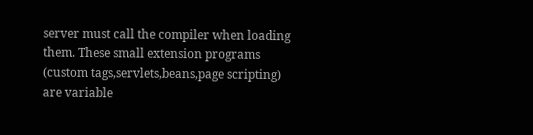server must call the compiler when loading them. These small extension programs (custom tags,servlets,beans,page scripting) are variable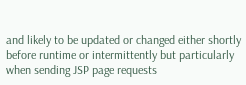and likely to be updated or changed either shortly before runtime or intermittently but particularly when sending JSP page requests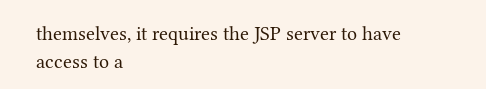themselves, it requires the JSP server to have access to a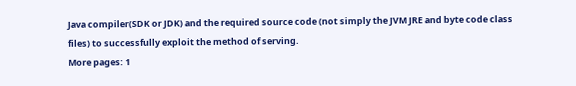Java compiler(SDK or JDK) and the required source code (not simply the JVM JRE and byte code class files) to successfully exploit the method of serving.
More pages: 1